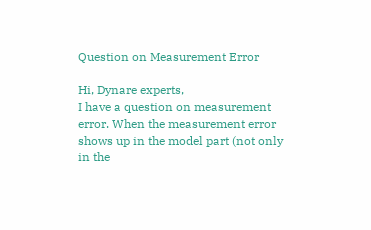Question on Measurement Error

Hi, Dynare experts,
I have a question on measurement error. When the measurement error shows up in the model part (not only in the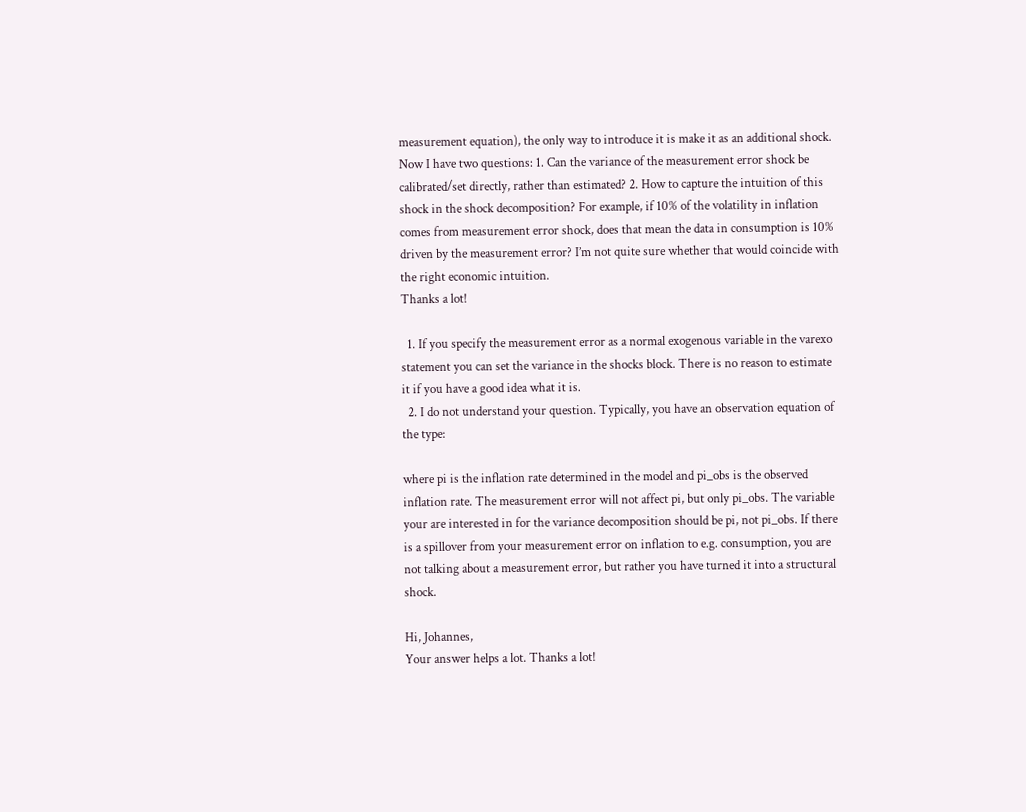measurement equation), the only way to introduce it is make it as an additional shock. Now I have two questions: 1. Can the variance of the measurement error shock be calibrated/set directly, rather than estimated? 2. How to capture the intuition of this shock in the shock decomposition? For example, if 10% of the volatility in inflation comes from measurement error shock, does that mean the data in consumption is 10% driven by the measurement error? I’m not quite sure whether that would coincide with the right economic intuition.
Thanks a lot!

  1. If you specify the measurement error as a normal exogenous variable in the varexo statement you can set the variance in the shocks block. There is no reason to estimate it if you have a good idea what it is.
  2. I do not understand your question. Typically, you have an observation equation of the type:

where pi is the inflation rate determined in the model and pi_obs is the observed inflation rate. The measurement error will not affect pi, but only pi_obs. The variable your are interested in for the variance decomposition should be pi, not pi_obs. If there is a spillover from your measurement error on inflation to e.g. consumption, you are not talking about a measurement error, but rather you have turned it into a structural shock.

Hi, Johannes,
Your answer helps a lot. Thanks a lot!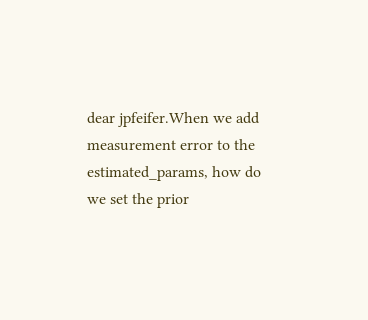dear jpfeifer.When we add measurement error to the estimated_params, how do we set the prior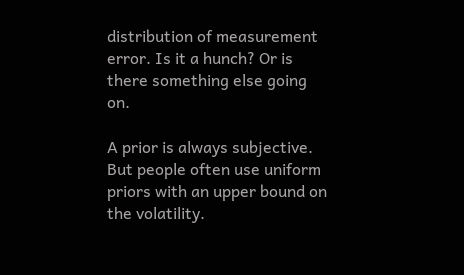distribution of measurement error. Is it a hunch? Or is there something else going on.

A prior is always subjective. But people often use uniform priors with an upper bound on the volatility.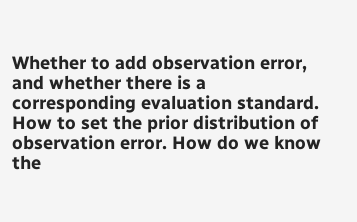Whether to add observation error, and whether there is a corresponding evaluation standard. How to set the prior distribution of observation error. How do we know the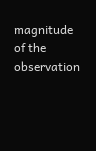magnitude of the observation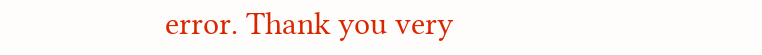error. Thank you very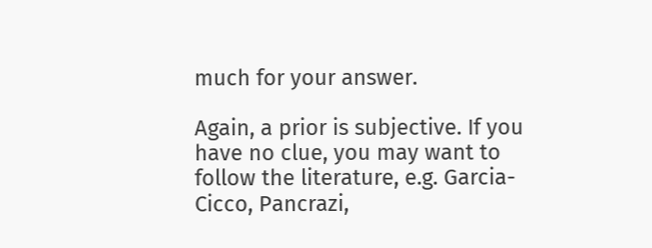much for your answer.

Again, a prior is subjective. If you have no clue, you may want to follow the literature, e.g. Garcia-Cicco, Pancrazi,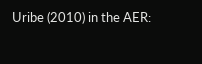Uribe (2010) in the AER: